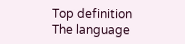Top definition
The language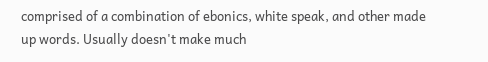comprised of a combination of ebonics, white speak, and other made up words. Usually doesn't make much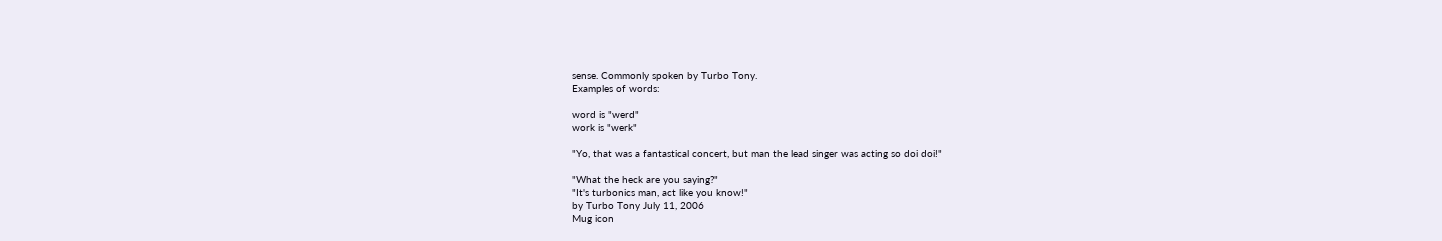sense. Commonly spoken by Turbo Tony.
Examples of words:

word is "werd"
work is "werk"

"Yo, that was a fantastical concert, but man the lead singer was acting so doi doi!"

"What the heck are you saying?"
"It's turbonics man, act like you know!"
by Turbo Tony July 11, 2006
Mug icon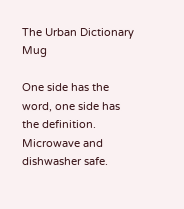The Urban Dictionary Mug

One side has the word, one side has the definition. Microwave and dishwasher safe.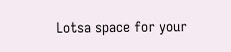Lotsa space for your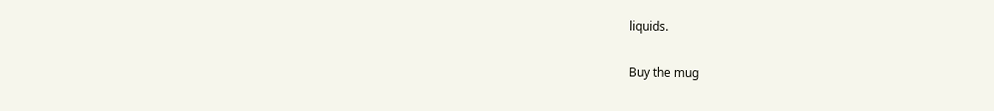liquids.

Buy the mug